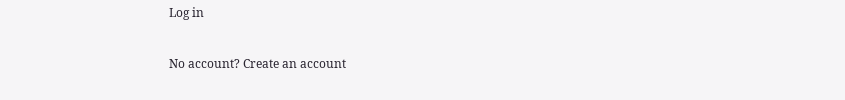Log in

No account? Create an account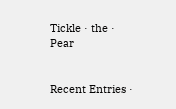Tickle · the · Pear


Recent Entries ·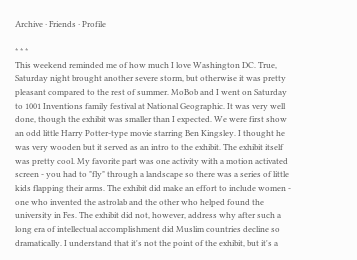Archive · Friends · Profile

* * *
This weekend reminded me of how much I love Washington DC. True, Saturday night brought another severe storm, but otherwise it was pretty pleasant compared to the rest of summer. MoBob and I went on Saturday to 1001 Inventions family festival at National Geographic. It was very well done, though the exhibit was smaller than I expected. We were first show an odd little Harry Potter-type movie starring Ben Kingsley. I thought he was very wooden but it served as an intro to the exhibit. The exhibit itself was pretty cool. My favorite part was one activity with a motion activated screen - you had to "fly" through a landscape so there was a series of little kids flapping their arms. The exhibit did make an effort to include women - one who invented the astrolab and the other who helped found the university in Fes. The exhibit did not, however, address why after such a long era of intellectual accomplishment did Muslim countries decline so dramatically. I understand that it's not the point of the exhibit, but it's a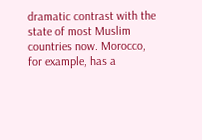dramatic contrast with the state of most Muslim countries now. Morocco, for example, has a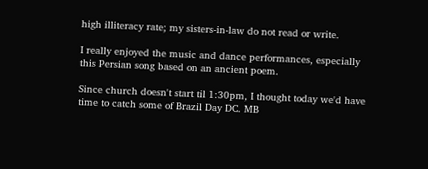high illiteracy rate; my sisters-in-law do not read or write.

I really enjoyed the music and dance performances, especially this Persian song based on an ancient poem.

Since church doesn't start til 1:30pm, I thought today we'd have time to catch some of Brazil Day DC. MB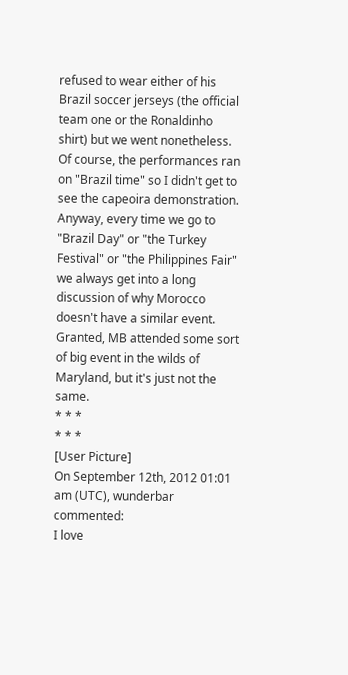refused to wear either of his Brazil soccer jerseys (the official team one or the Ronaldinho shirt) but we went nonetheless. Of course, the performances ran on "Brazil time" so I didn't get to see the capeoira demonstration. Anyway, every time we go to "Brazil Day" or "the Turkey Festival" or "the Philippines Fair" we always get into a long discussion of why Morocco doesn't have a similar event. Granted, MB attended some sort of big event in the wilds of Maryland, but it's just not the same.
* * *
* * *
[User Picture]
On September 12th, 2012 01:01 am (UTC), wunderbar commented:
I love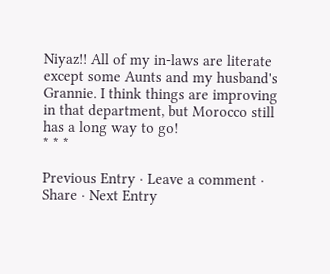Niyaz!! All of my in-laws are literate except some Aunts and my husband's Grannie. I think things are improving in that department, but Morocco still has a long way to go!
* * *

Previous Entry · Leave a comment · Share · Next Entry